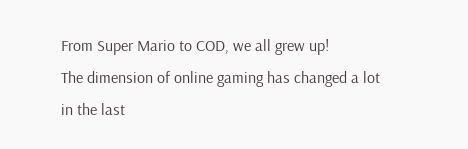From Super Mario to COD, we all grew up!
The dimension of online gaming has changed a lot in the last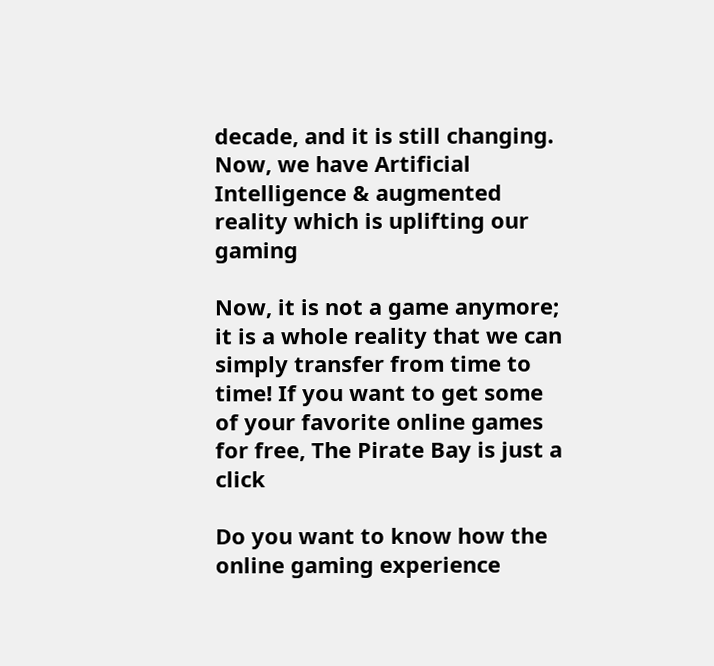decade, and it is still changing.
Now, we have Artificial Intelligence & augmented reality which is uplifting our gaming

Now, it is not a game anymore; it is a whole reality that we can simply transfer from time to
time! If you want to get some of your favorite online games for free, The Pirate Bay is just a click

Do you want to know how the online gaming experience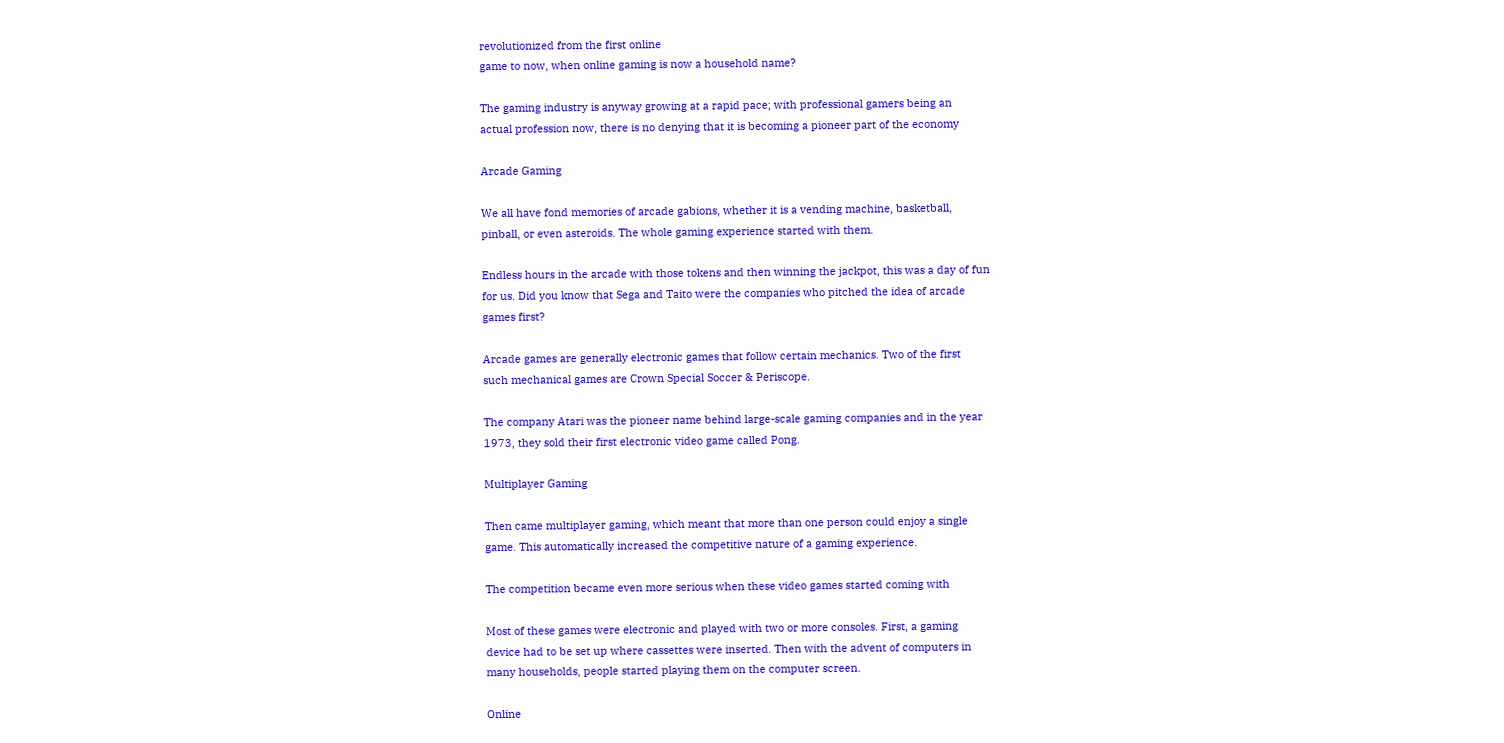revolutionized from the first online
game to now, when online gaming is now a household name?

The gaming industry is anyway growing at a rapid pace; with professional gamers being an
actual profession now, there is no denying that it is becoming a pioneer part of the economy

Arcade Gaming

We all have fond memories of arcade gabions, whether it is a vending machine, basketball,
pinball, or even asteroids. The whole gaming experience started with them.

Endless hours in the arcade with those tokens and then winning the jackpot, this was a day of fun
for us. Did you know that Sega and Taito were the companies who pitched the idea of arcade
games first?

Arcade games are generally electronic games that follow certain mechanics. Two of the first
such mechanical games are Crown Special Soccer & Periscope.

The company Atari was the pioneer name behind large-scale gaming companies and in the year
1973, they sold their first electronic video game called Pong.

Multiplayer Gaming

Then came multiplayer gaming, which meant that more than one person could enjoy a single
game. This automatically increased the competitive nature of a gaming experience.

The competition became even more serious when these video games started coming with

Most of these games were electronic and played with two or more consoles. First, a gaming
device had to be set up where cassettes were inserted. Then with the advent of computers in
many households, people started playing them on the computer screen.

Online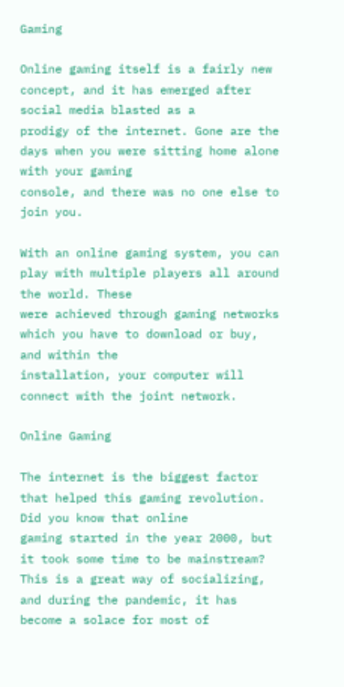Gaming

Online gaming itself is a fairly new concept, and it has emerged after social media blasted as a
prodigy of the internet. Gone are the days when you were sitting home alone with your gaming
console, and there was no one else to join you.

With an online gaming system, you can play with multiple players all around the world. These
were achieved through gaming networks which you have to download or buy, and within the
installation, your computer will connect with the joint network.

Online Gaming

The internet is the biggest factor that helped this gaming revolution. Did you know that online
gaming started in the year 2000, but it took some time to be mainstream?
This is a great way of socializing, and during the pandemic, it has become a solace for most of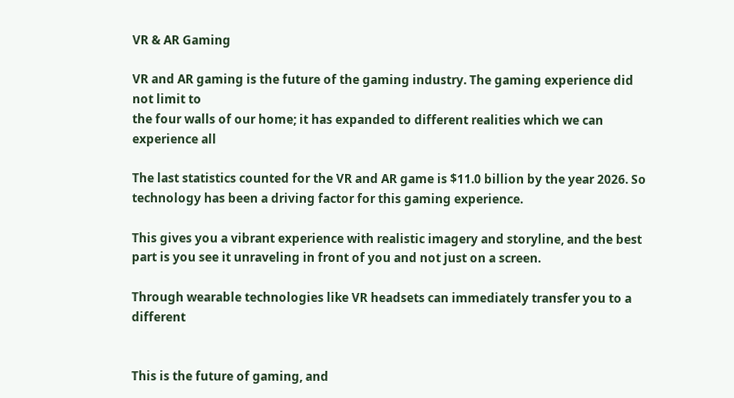VR & AR Gaming

VR and AR gaming is the future of the gaming industry. The gaming experience did not limit to
the four walls of our home; it has expanded to different realities which we can experience all

The last statistics counted for the VR and AR game is $11.0 billion by the year 2026. So
technology has been a driving factor for this gaming experience.

This gives you a vibrant experience with realistic imagery and storyline, and the best part is you see it unraveling in front of you and not just on a screen.

Through wearable technologies like VR headsets can immediately transfer you to a different


This is the future of gaming, and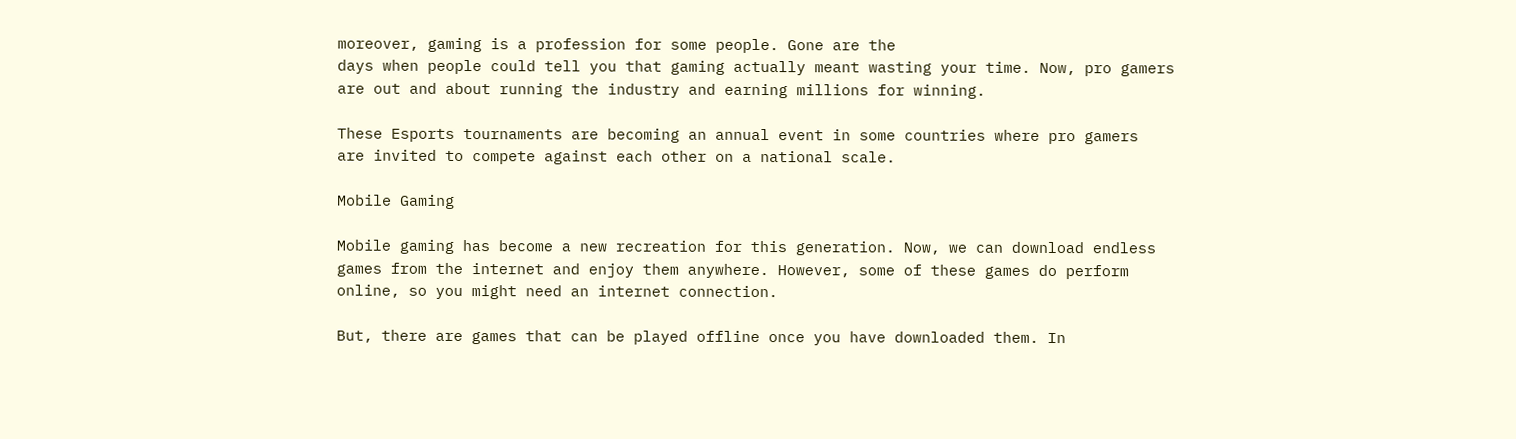moreover, gaming is a profession for some people. Gone are the
days when people could tell you that gaming actually meant wasting your time. Now, pro gamers
are out and about running the industry and earning millions for winning.

These Esports tournaments are becoming an annual event in some countries where pro gamers
are invited to compete against each other on a national scale.

Mobile Gaming

Mobile gaming has become a new recreation for this generation. Now, we can download endless
games from the internet and enjoy them anywhere. However, some of these games do perform
online, so you might need an internet connection.

But, there are games that can be played offline once you have downloaded them. In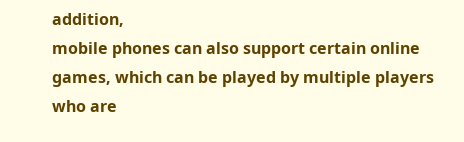addition,
mobile phones can also support certain online games, which can be played by multiple players
who are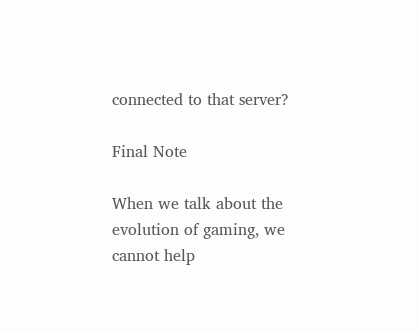connected to that server?

Final Note

When we talk about the evolution of gaming, we cannot help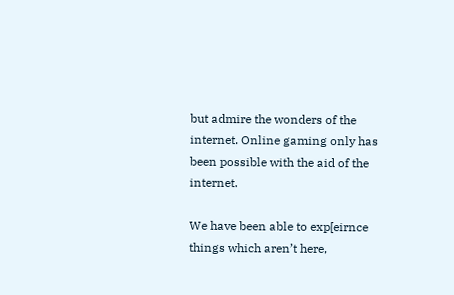but admire the wonders of the
internet. Online gaming only has been possible with the aid of the internet.

We have been able to exp[eirnce things which aren’t here,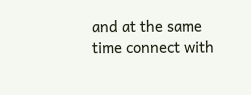and at the same time connect with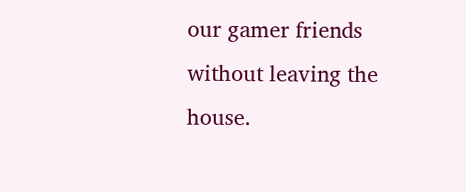our gamer friends without leaving the house.